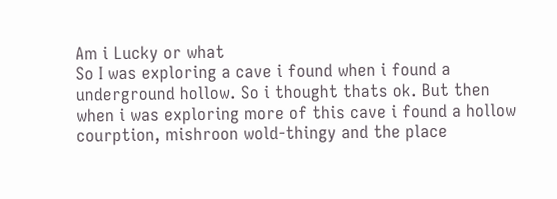Am i Lucky or what
So I was exploring a cave i found when i found a underground hollow. So i thought thats ok. But then when i was exploring more of this cave i found a hollow courption, mishroon wold-thingy and the place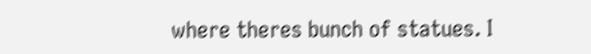where theres bunch of statues. I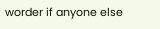worder if anyone else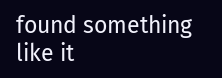found something like it